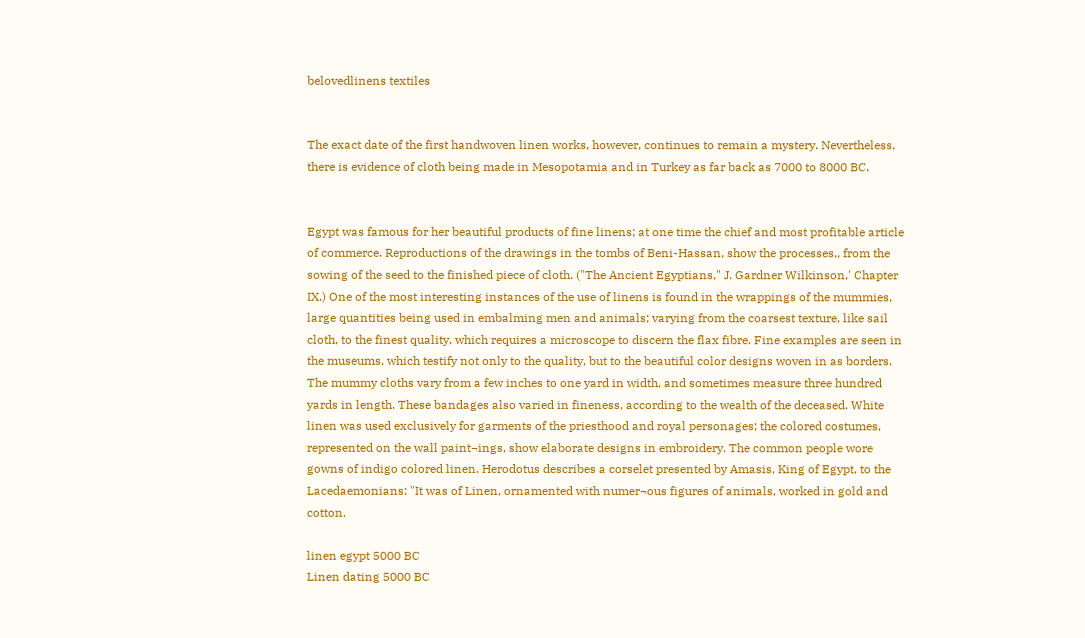belovedlinens textiles


The exact date of the first handwoven linen works, however, continues to remain a mystery. Nevertheless, there is evidence of cloth being made in Mesopotamia and in Turkey as far back as 7000 to 8000 BC.


Egypt was famous for her beautiful products of fine linens; at one time the chief and most profitable article of commerce. Reproductions of the drawings in the tombs of Beni-Hassan, show the processes,, from the sowing of the seed to the finished piece of cloth. ("The Ancient Egyptians," J. Gardner Wilkinson,' Chapter IX.) One of the most interesting instances of the use of linens is found in the wrappings of the mummies, large quantities being used in embalming men and animals; varying from the coarsest texture, like sail cloth, to the finest quality, which requires a microscope to discern the flax fibre. Fine examples are seen in the museums, which testify not only to the quality, but to the beautiful color designs woven in as borders. The mummy cloths vary from a few inches to one yard in width, and sometimes measure three hundred yards in length. These bandages also varied in fineness, according to the wealth of the deceased. White linen was used exclusively for garments of the priesthood and royal personages; the colored costumes, represented on the wall paint¬ings, show elaborate designs in embroidery. The common people wore gowns of indigo colored linen. Herodotus describes a corselet presented by Amasis, King of Egypt, to the Lacedaemonians: "It was of Linen, ornamented with numer¬ous figures of animals, worked in gold and cotton.

linen egypt 5000 BC
Linen dating 5000 BC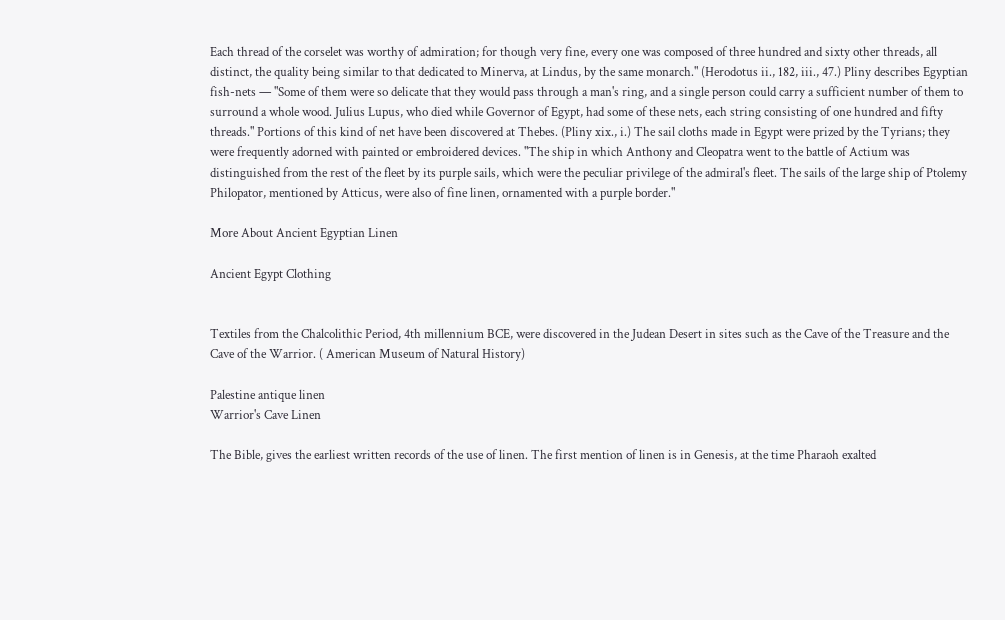Each thread of the corselet was worthy of admiration; for though very fine, every one was composed of three hundred and sixty other threads, all distinct, the quality being similar to that dedicated to Minerva, at Lindus, by the same monarch." (Herodotus ii., 182, iii., 47.) Pliny describes Egyptian fish-nets — "Some of them were so delicate that they would pass through a man's ring, and a single person could carry a sufficient number of them to surround a whole wood. Julius Lupus, who died while Governor of Egypt, had some of these nets, each string consisting of one hundred and fifty threads." Portions of this kind of net have been discovered at Thebes. (Pliny xix., i.) The sail cloths made in Egypt were prized by the Tyrians; they were frequently adorned with painted or embroidered devices. "The ship in which Anthony and Cleopatra went to the battle of Actium was distinguished from the rest of the fleet by its purple sails, which were the peculiar privilege of the admiral's fleet. The sails of the large ship of Ptolemy Philopator, mentioned by Atticus, were also of fine linen, ornamented with a purple border."

More About Ancient Egyptian Linen

Ancient Egypt Clothing


Textiles from the Chalcolithic Period, 4th millennium BCE, were discovered in the Judean Desert in sites such as the Cave of the Treasure and the Cave of the Warrior. ( American Museum of Natural History)

Palestine antique linen
Warrior's Cave Linen

The Bible, gives the earliest written records of the use of linen. The first mention of linen is in Genesis, at the time Pharaoh exalted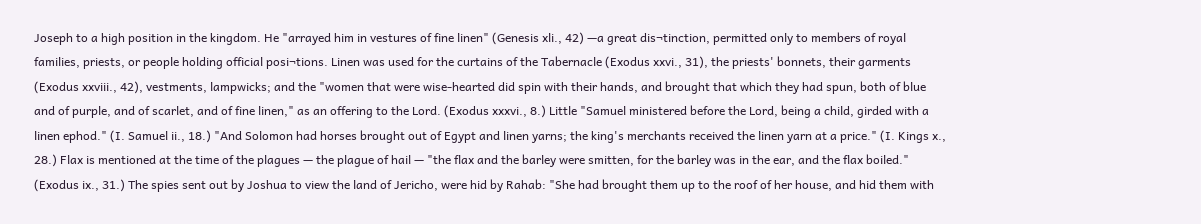Joseph to a high position in the kingdom. He "arrayed him in vestures of fine linen" (Genesis xli., 42) —a great dis¬tinction, permitted only to members of royal families, priests, or people holding official posi¬tions. Linen was used for the curtains of the Tabernacle (Exodus xxvi., 31), the priests' bonnets, their garments (Exodus xxviii., 42), vestments, lampwicks; and the "women that were wise-hearted did spin with their hands, and brought that which they had spun, both of blue and of purple, and of scarlet, and of fine linen," as an offering to the Lord. (Exodus xxxvi., 8.) Little "Samuel ministered before the Lord, being a child, girded with a linen ephod." (I. Samuel ii., 18.) "And Solomon had horses brought out of Egypt and linen yarns; the king's merchants received the linen yarn at a price." (I. Kings x., 28.) Flax is mentioned at the time of the plagues — the plague of hail — "the flax and the barley were smitten, for the barley was in the ear, and the flax boiled." (Exodus ix., 31.) The spies sent out by Joshua to view the land of Jericho, were hid by Rahab: "She had brought them up to the roof of her house, and hid them with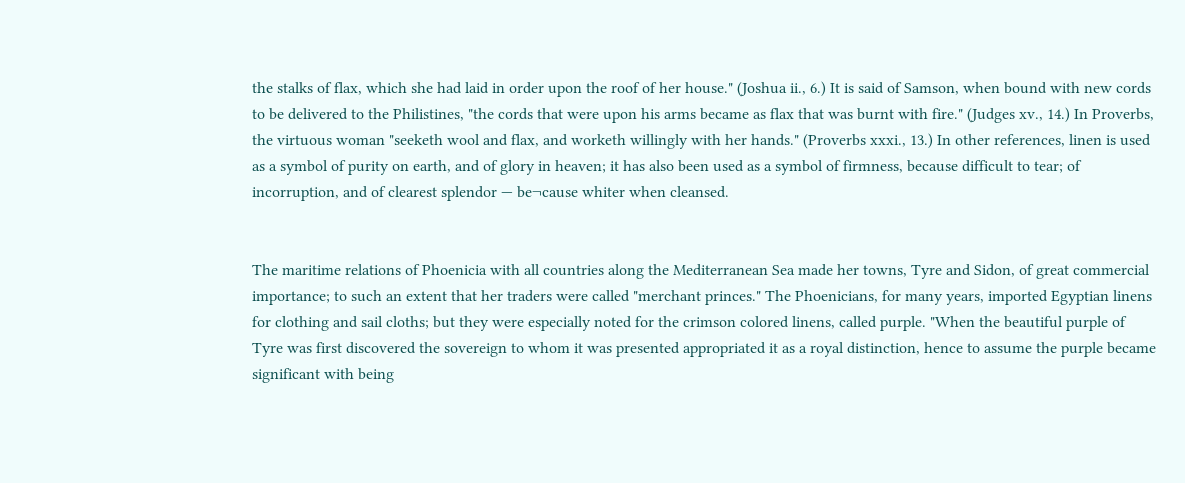the stalks of flax, which she had laid in order upon the roof of her house." (Joshua ii., 6.) It is said of Samson, when bound with new cords to be delivered to the Philistines, "the cords that were upon his arms became as flax that was burnt with fire." (Judges xv., 14.) In Proverbs, the virtuous woman "seeketh wool and flax, and worketh willingly with her hands." (Proverbs xxxi., 13.) In other references, linen is used as a symbol of purity on earth, and of glory in heaven; it has also been used as a symbol of firmness, because difficult to tear; of incorruption, and of clearest splendor — be¬cause whiter when cleansed.


The maritime relations of Phoenicia with all countries along the Mediterranean Sea made her towns, Tyre and Sidon, of great commercial importance; to such an extent that her traders were called "merchant princes." The Phoenicians, for many years, imported Egyptian linens for clothing and sail cloths; but they were especially noted for the crimson colored linens, called purple. "When the beautiful purple of Tyre was first discovered the sovereign to whom it was presented appropriated it as a royal distinction, hence to assume the purple became significant with being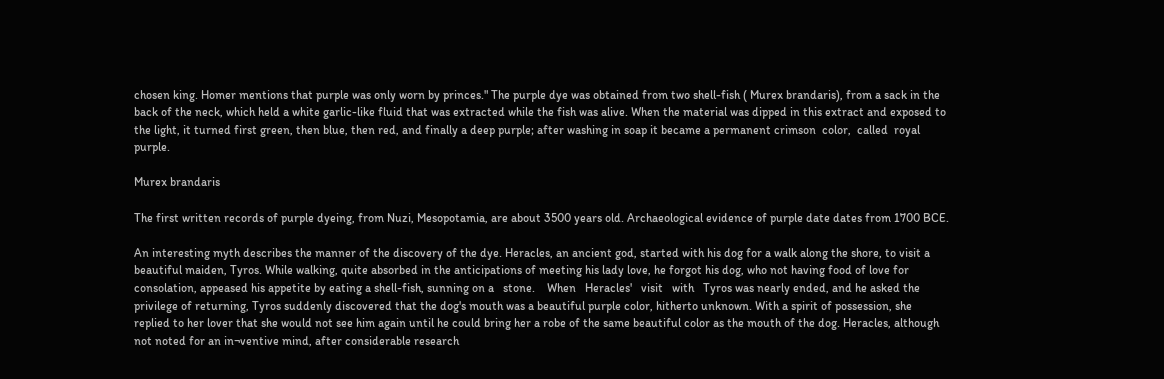chosen king. Homer mentions that purple was only worn by princes." The purple dye was obtained from two shell-fish ( Murex brandaris), from a sack in the back of the neck, which held a white garlic-like fluid that was extracted while the fish was alive. When the material was dipped in this extract and exposed to the light, it turned first green, then blue, then red, and finally a deep purple; after washing in soap it became a permanent crimson  color,  called  royal purple.

Murex brandaris

The first written records of purple dyeing, from Nuzi, Mesopotamia, are about 3500 years old. Archaeological evidence of purple date dates from 1700 BCE.

An interesting myth describes the manner of the discovery of the dye. Heracles, an ancient god, started with his dog for a walk along the shore, to visit a beautiful maiden, Tyros. While walking, quite absorbed in the anticipations of meeting his lady love, he forgot his dog, who not having food of love for consolation, appeased his appetite by eating a shell-fish, sunning on a   stone.    When   Heracles'   visit   with   Tyros was nearly ended, and he asked the privilege of returning, Tyros suddenly discovered that the dog's mouth was a beautiful purple color, hitherto unknown. With a spirit of possession, she replied to her lover that she would not see him again until he could bring her a robe of the same beautiful color as the mouth of the dog. Heracles, although not noted for an in¬ventive mind, after considerable research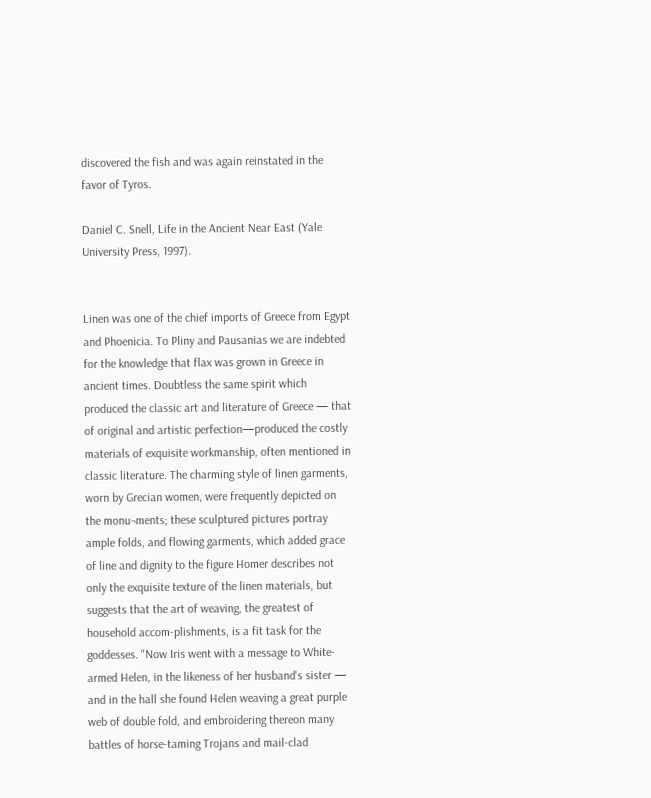discovered the fish and was again reinstated in the favor of Tyros.

Daniel C. Snell, Life in the Ancient Near East (Yale University Press, 1997).


Linen was one of the chief imports of Greece from Egypt and Phoenicia. To Pliny and Pausanias we are indebted for the knowledge that flax was grown in Greece in ancient times. Doubtless the same spirit which produced the classic art and literature of Greece — that of original and artistic perfection—produced the costly materials of exquisite workmanship, often mentioned in classic literature. The charming style of linen garments, worn by Grecian women, were frequently depicted on the monu¬ments; these sculptured pictures portray ample folds, and flowing garments, which added grace of line and dignity to the figure Homer describes not only the exquisite texture of the linen materials, but suggests that the art of weaving, the greatest of household accom-plishments, is a fit task for the goddesses. "Now Iris went with a message to White-armed Helen, in the likeness of her husband's sister — and in the hall she found Helen weaving a great purple web of double fold, and embroidering thereon many battles of horse-taming Trojans and mail-clad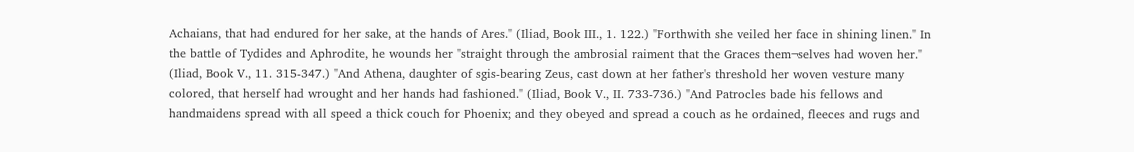Achaians, that had endured for her sake, at the hands of Ares." (Iliad, Book III., 1. 122.) "Forthwith she veiled her face in shining linen." In the battle of Tydides and Aphrodite, he wounds her "straight through the ambrosial raiment that the Graces them¬selves had woven her." (Iliad, Book V., 11. 315-347.) "And Athena, daughter of sgis-bearing Zeus, cast down at her father's threshold her woven vesture many colored, that herself had wrought and her hands had fashioned." (Iliad, Book V., II. 733-736.) "And Patrocles bade his fellows and handmaidens spread with all speed a thick couch for Phoenix; and they obeyed and spread a couch as he ordained, fleeces and rugs and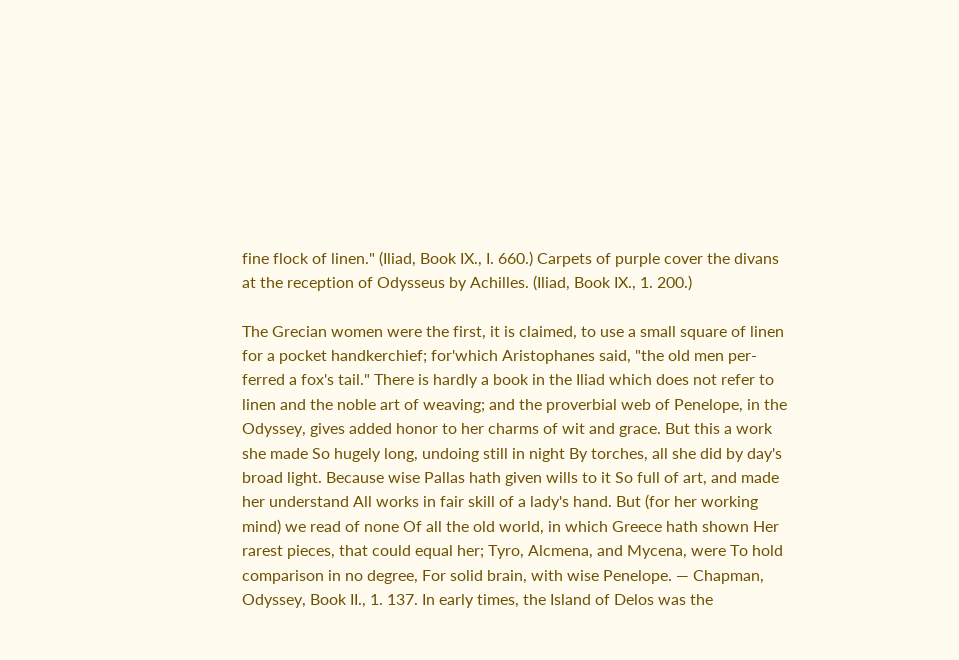fine flock of linen." (Iliad, Book IX., I. 660.) Carpets of purple cover the divans at the reception of Odysseus by Achilles. (Iliad, Book IX., 1. 200.)

The Grecian women were the first, it is claimed, to use a small square of linen for a pocket handkerchief; for'which Aristophanes said, "the old men per-ferred a fox's tail." There is hardly a book in the Iliad which does not refer to linen and the noble art of weaving; and the proverbial web of Penelope, in the Odyssey, gives added honor to her charms of wit and grace. But this a work she made So hugely long, undoing still in night By torches, all she did by day's broad light. Because wise Pallas hath given wills to it So full of art, and made her understand All works in fair skill of a lady's hand. But (for her working mind) we read of none Of all the old world, in which Greece hath shown Her rarest pieces, that could equal her; Tyro, Alcmena, and Mycena, were To hold comparison in no degree, For solid brain, with wise Penelope. — Chapman, Odyssey, Book II., 1. 137. In early times, the Island of Delos was the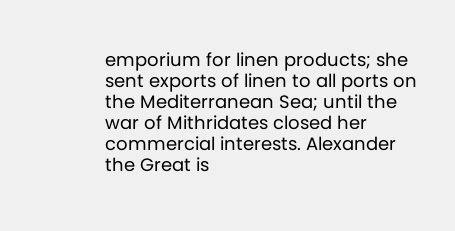emporium for linen products; she sent exports of linen to all ports on the Mediterranean Sea; until the war of Mithridates closed her commercial interests. Alexander the Great is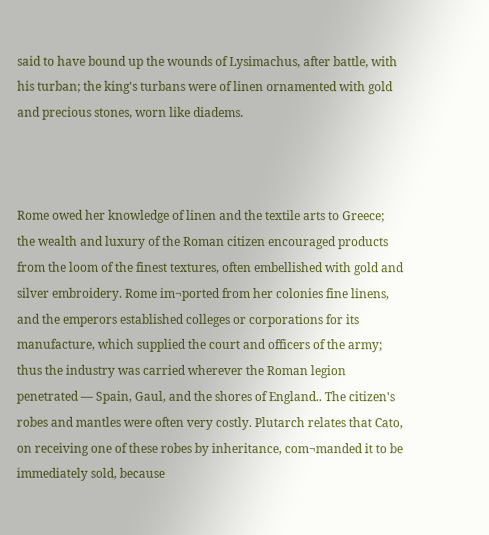said to have bound up the wounds of Lysimachus, after battle, with his turban; the king's turbans were of linen ornamented with gold and precious stones, worn like diadems.



Rome owed her knowledge of linen and the textile arts to Greece; the wealth and luxury of the Roman citizen encouraged products from the loom of the finest textures, often embellished with gold and silver embroidery. Rome im¬ported from her colonies fine linens, and the emperors established colleges or corporations for its manufacture, which supplied the court and officers of the army; thus the industry was carried wherever the Roman legion penetrated — Spain, Gaul, and the shores of England.. The citizen's robes and mantles were often very costly. Plutarch relates that Cato, on receiving one of these robes by inheritance, com¬manded it to be immediately sold, because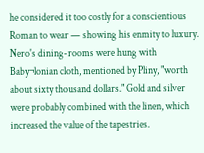he considered it too costly for a conscientious Roman to wear — showing his enmity to luxury. Nero's dining-rooms were hung with Baby¬lonian cloth, mentioned by Pliny, "worth about sixty thousand dollars." Gold and silver were probably combined with the linen, which increased the value of the tapestries.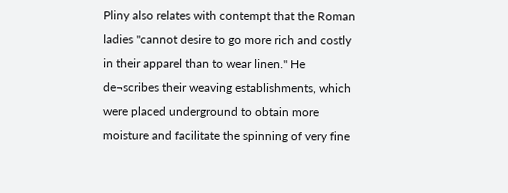Pliny also relates with contempt that the Roman ladies "cannot desire to go more rich and costly in their apparel than to wear linen." He de¬scribes their weaving establishments, which were placed underground to obtain more moisture and facilitate the spinning of very fine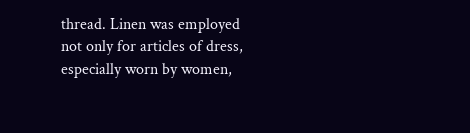thread. Linen was employed not only for articles of dress, especially worn by women,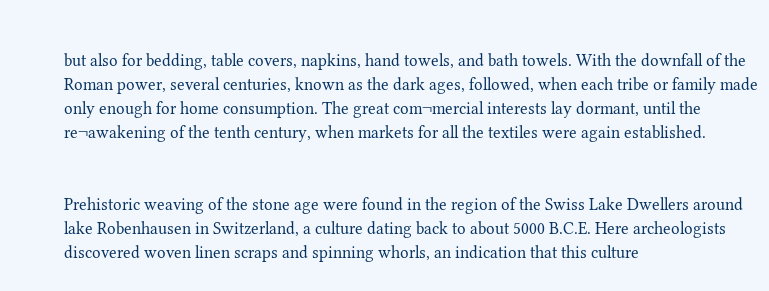but also for bedding, table covers, napkins, hand towels, and bath towels. With the downfall of the Roman power, several centuries, known as the dark ages, followed, when each tribe or family made only enough for home consumption. The great com¬mercial interests lay dormant, until the re¬awakening of the tenth century, when markets for all the textiles were again established.


Prehistoric weaving of the stone age were found in the region of the Swiss Lake Dwellers around lake Robenhausen in Switzerland, a culture dating back to about 5000 B.C.E. Here archeologists discovered woven linen scraps and spinning whorls, an indication that this culture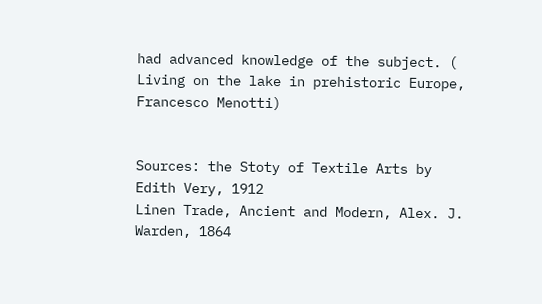had advanced knowledge of the subject. ( Living on the lake in prehistoric Europe, Francesco Menotti)


Sources: the Stoty of Textile Arts by Edith Very, 1912
Linen Trade, Ancient and Modern, Alex. J. Warden, 1864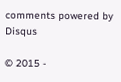comments powered by Disqus

© 2015 -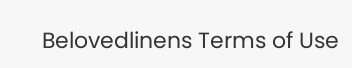Belovedlinens Terms of Use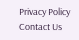Privacy Policy Contact Us